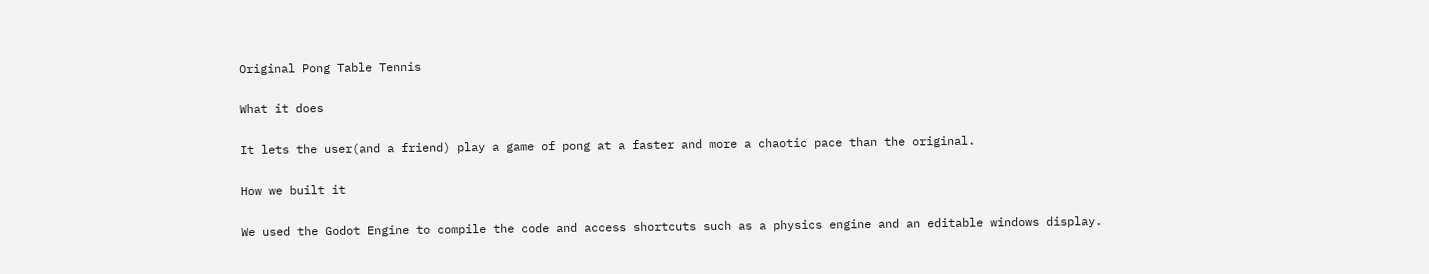Original Pong Table Tennis

What it does

It lets the user(and a friend) play a game of pong at a faster and more a chaotic pace than the original.

How we built it

We used the Godot Engine to compile the code and access shortcuts such as a physics engine and an editable windows display.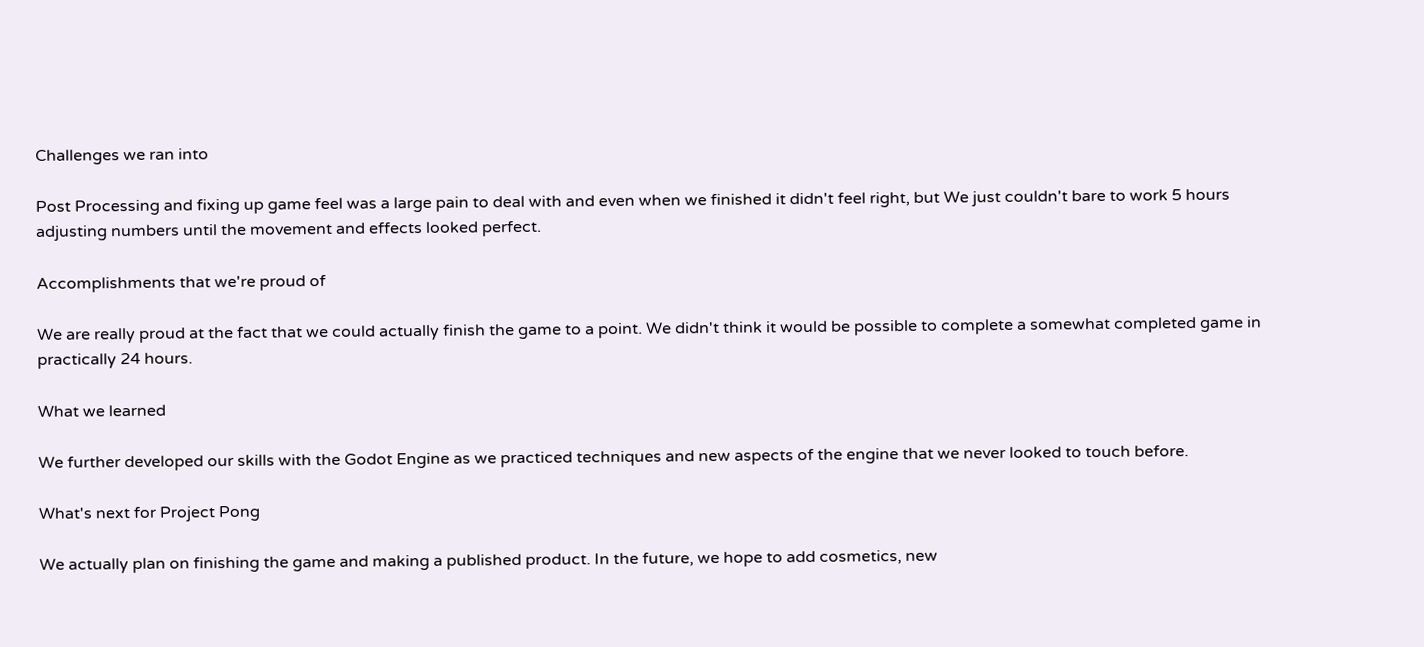Challenges we ran into

Post Processing and fixing up game feel was a large pain to deal with and even when we finished it didn't feel right, but We just couldn't bare to work 5 hours adjusting numbers until the movement and effects looked perfect.

Accomplishments that we're proud of

We are really proud at the fact that we could actually finish the game to a point. We didn't think it would be possible to complete a somewhat completed game in practically 24 hours.

What we learned

We further developed our skills with the Godot Engine as we practiced techniques and new aspects of the engine that we never looked to touch before.

What's next for Project Pong

We actually plan on finishing the game and making a published product. In the future, we hope to add cosmetics, new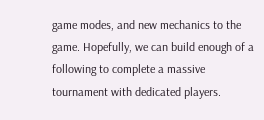game modes, and new mechanics to the game. Hopefully, we can build enough of a following to complete a massive tournament with dedicated players.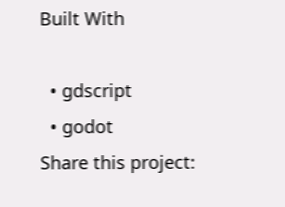Built With

  • gdscript
  • godot
Share this project: